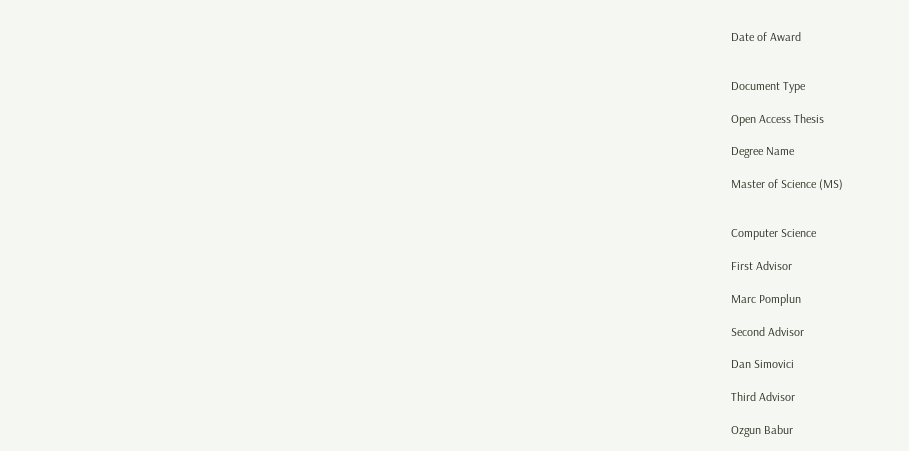Date of Award


Document Type

Open Access Thesis

Degree Name

Master of Science (MS)


Computer Science

First Advisor

Marc Pomplun

Second Advisor

Dan Simovici

Third Advisor

Ozgun Babur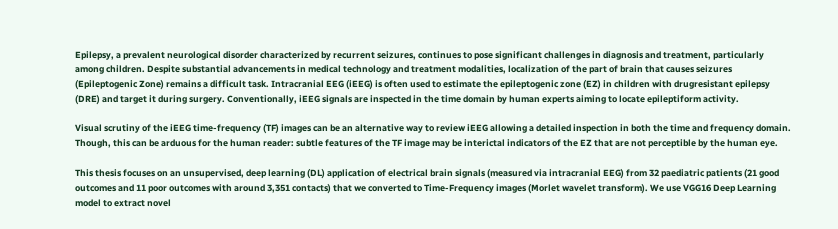Epilepsy, a prevalent neurological disorder characterized by recurrent seizures, continues to pose significant challenges in diagnosis and treatment, particularly among children. Despite substantial advancements in medical technology and treatment modalities, localization of the part of brain that causes seizures (Epileptogenic Zone) remains a difficult task. Intracranial EEG (iEEG) is often used to estimate the epileptogenic zone (EZ) in children with drugresistant epilepsy (DRE) and target it during surgery. Conventionally, iEEG signals are inspected in the time domain by human experts aiming to locate epileptiform activity.

Visual scrutiny of the iEEG time-frequency (TF) images can be an alternative way to review iEEG allowing a detailed inspection in both the time and frequency domain. Though, this can be arduous for the human reader: subtle features of the TF image may be interictal indicators of the EZ that are not perceptible by the human eye.

This thesis focuses on an unsupervised, deep learning (DL) application of electrical brain signals (measured via intracranial EEG) from 32 paediatric patients (21 good outcomes and 11 poor outcomes with around 3,351 contacts) that we converted to Time-Frequency images (Morlet wavelet transform). We use VGG16 Deep Learning model to extract novel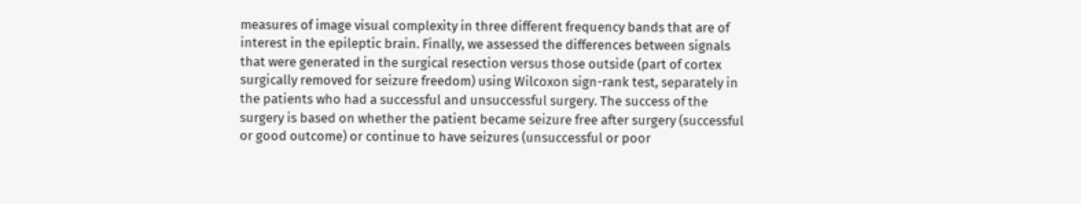measures of image visual complexity in three different frequency bands that are of interest in the epileptic brain. Finally, we assessed the differences between signals that were generated in the surgical resection versus those outside (part of cortex surgically removed for seizure freedom) using Wilcoxon sign-rank test, separately in the patients who had a successful and unsuccessful surgery. The success of the surgery is based on whether the patient became seizure free after surgery (successful or good outcome) or continue to have seizures (unsuccessful or poor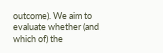outcome). We aim to evaluate whether (and which of) the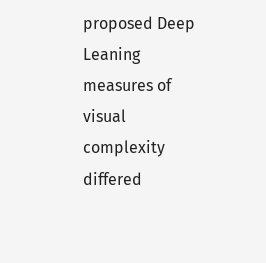proposed Deep Leaning measures of visual complexity differed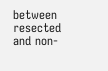between resected and non-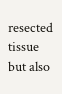resected tissue but also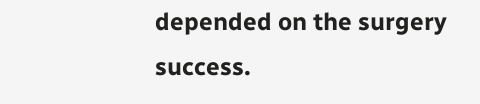depended on the surgery success.